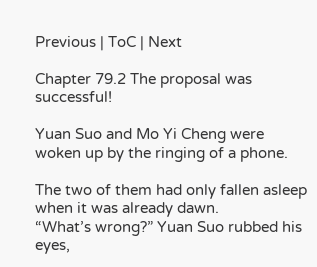Previous | ToC | Next

Chapter 79.2 The proposal was successful!

Yuan Suo and Mo Yi Cheng were woken up by the ringing of a phone.

The two of them had only fallen asleep when it was already dawn.
“What’s wrong?” Yuan Suo rubbed his eyes,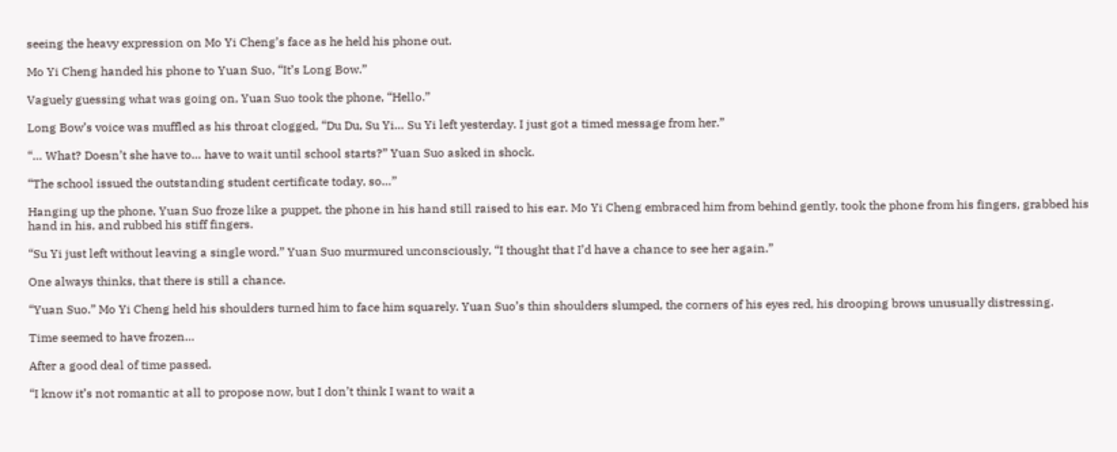seeing the heavy expression on Mo Yi Cheng’s face as he held his phone out.

Mo Yi Cheng handed his phone to Yuan Suo, “It’s Long Bow.”

Vaguely guessing what was going on, Yuan Suo took the phone, “Hello.”

Long Bow’s voice was muffled as his throat clogged, “Du Du, Su Yi… Su Yi left yesterday. I just got a timed message from her.”

“… What? Doesn’t she have to… have to wait until school starts?” Yuan Suo asked in shock.

“The school issued the outstanding student certificate today, so…”

Hanging up the phone, Yuan Suo froze like a puppet, the phone in his hand still raised to his ear. Mo Yi Cheng embraced him from behind gently, took the phone from his fingers, grabbed his hand in his, and rubbed his stiff fingers.

“Su Yi just left without leaving a single word.” Yuan Suo murmured unconsciously, “I thought that I’d have a chance to see her again.”

One always thinks, that there is still a chance.

“Yuan Suo.” Mo Yi Cheng held his shoulders turned him to face him squarely. Yuan Suo’s thin shoulders slumped, the corners of his eyes red, his drooping brows unusually distressing.

Time seemed to have frozen…

After a good deal of time passed.

“I know it’s not romantic at all to propose now, but I don’t think I want to wait a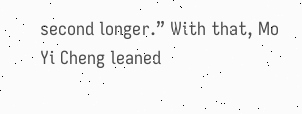second longer.” With that, Mo Yi Cheng leaned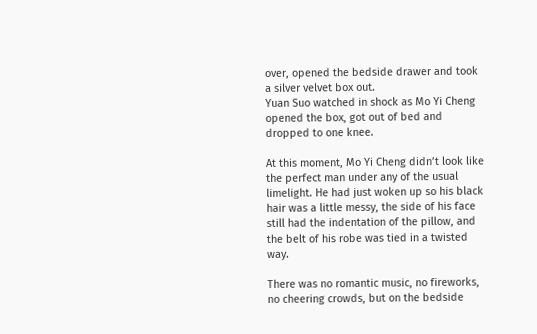over, opened the bedside drawer and took a silver velvet box out.
Yuan Suo watched in shock as Mo Yi Cheng opened the box, got out of bed and dropped to one knee.

At this moment, Mo Yi Cheng didn’t look like the perfect man under any of the usual limelight. He had just woken up so his black hair was a little messy, the side of his face still had the indentation of the pillow, and the belt of his robe was tied in a twisted way.

There was no romantic music, no fireworks, no cheering crowds, but on the bedside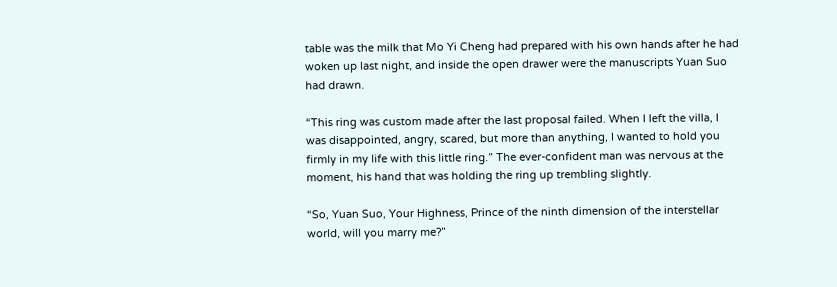table was the milk that Mo Yi Cheng had prepared with his own hands after he had woken up last night, and inside the open drawer were the manuscripts Yuan Suo had drawn.

“This ring was custom made after the last proposal failed. When I left the villa, I was disappointed, angry, scared, but more than anything, I wanted to hold you firmly in my life with this little ring.” The ever-confident man was nervous at the moment, his hand that was holding the ring up trembling slightly.

“So, Yuan Suo, Your Highness, Prince of the ninth dimension of the interstellar world, will you marry me?”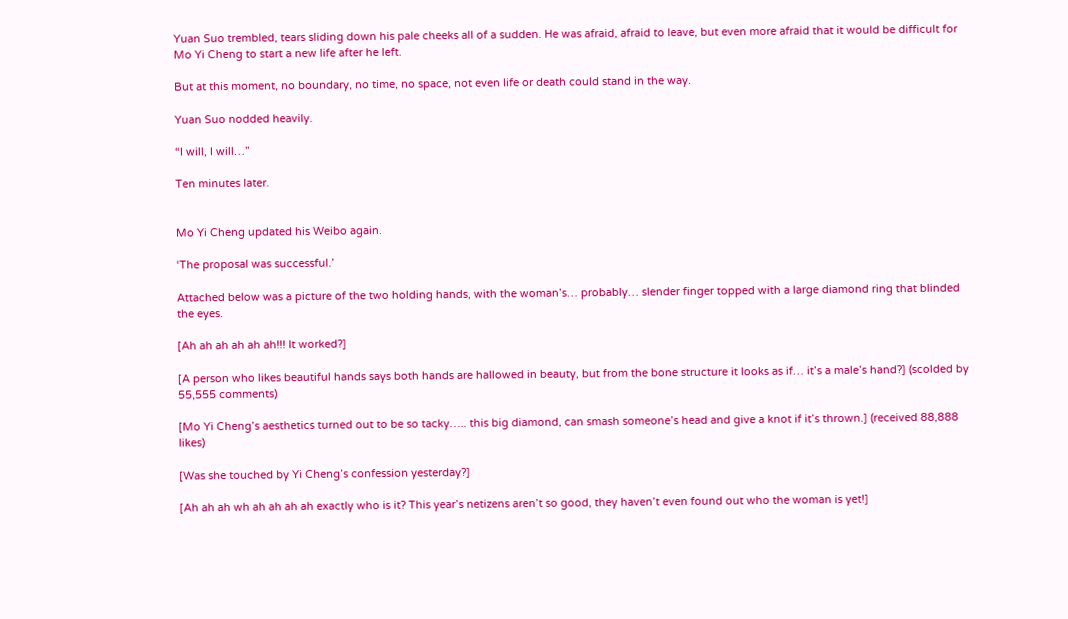Yuan Suo trembled, tears sliding down his pale cheeks all of a sudden. He was afraid, afraid to leave, but even more afraid that it would be difficult for Mo Yi Cheng to start a new life after he left.

But at this moment, no boundary, no time, no space, not even life or death could stand in the way.

Yuan Suo nodded heavily.

“I will, I will…”

Ten minutes later.


Mo Yi Cheng updated his Weibo again.

‘The proposal was successful.’

Attached below was a picture of the two holding hands, with the woman’s… probably… slender finger topped with a large diamond ring that blinded the eyes.

[Ah ah ah ah ah ah!!! It worked?]

[A person who likes beautiful hands says both hands are hallowed in beauty, but from the bone structure it looks as if… it’s a male’s hand?] (scolded by 55,555 comments)

[Mo Yi Cheng’s aesthetics turned out to be so tacky….. this big diamond, can smash someone’s head and give a knot if it’s thrown.] (received 88,888 likes)

[Was she touched by Yi Cheng’s confession yesterday?]

[Ah ah ah wh ah ah ah ah exactly who is it? This year’s netizens aren’t so good, they haven’t even found out who the woman is yet!]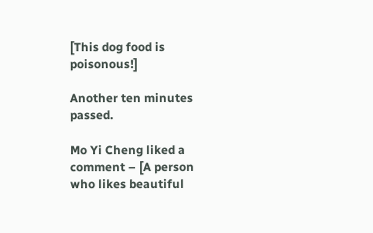[This dog food is poisonous!]

Another ten minutes passed.

Mo Yi Cheng liked a comment – [A person who likes beautiful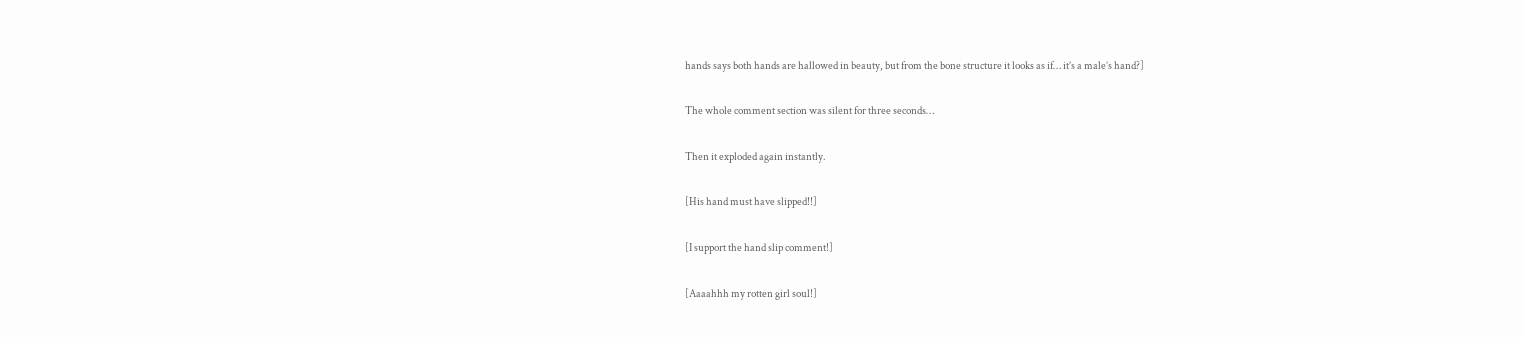hands says both hands are hallowed in beauty, but from the bone structure it looks as if… it’s a male’s hand?]

The whole comment section was silent for three seconds…

Then it exploded again instantly.

[His hand must have slipped!!]

[I support the hand slip comment!]

[Aaaahhh my rotten girl soul!]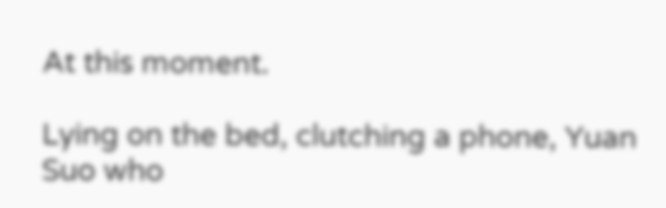At this moment.

Lying on the bed, clutching a phone, Yuan Suo who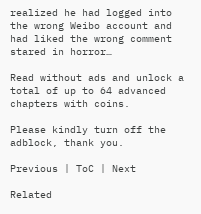realized he had logged into the wrong Weibo account and had liked the wrong comment stared in horror…

Read without ads and unlock a total of up to 64 advanced chapters with coins.

Please kindly turn off the adblock, thank you.

Previous | ToC | Next

Related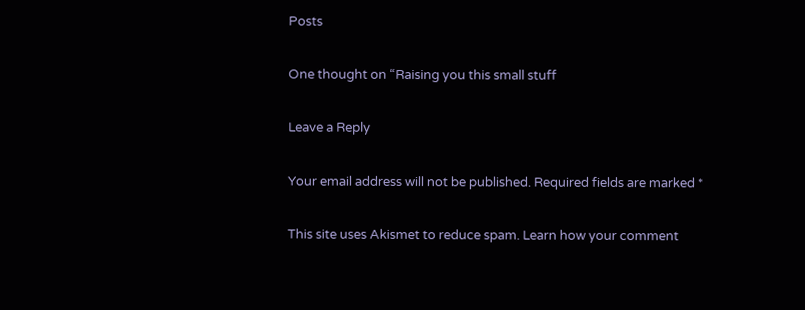Posts

One thought on “Raising you this small stuff

Leave a Reply

Your email address will not be published. Required fields are marked *

This site uses Akismet to reduce spam. Learn how your comment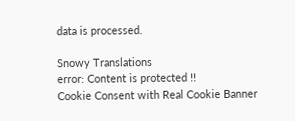data is processed.

Snowy Translations
error: Content is protected !!
Cookie Consent with Real Cookie Banner